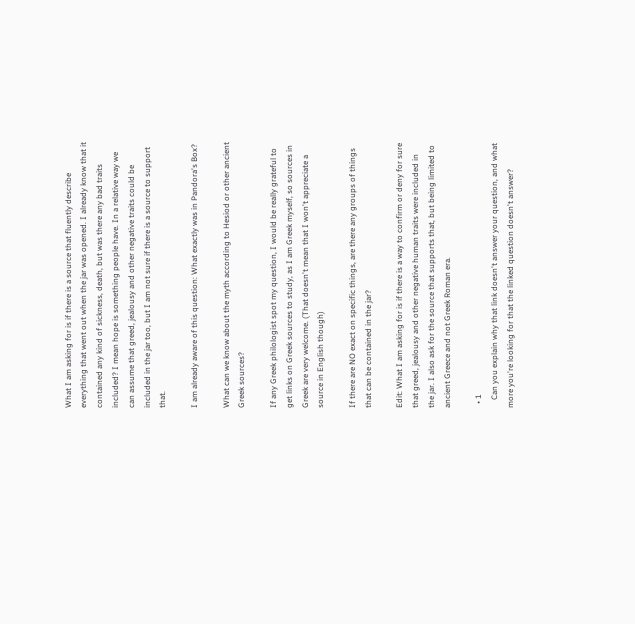What I am asking for is if there is a source that fluently describe everything that went out when the jar was opened. I already know that it contained any kind of sickness, death, but was there any bad traits included? I mean hope is something people have. In a relative way we can assume that greed, jealousy and other negative traits could be included in the jar too, but I am not sure if there is a source to support that.

I am already aware of this question: What exactly was in Pandora's Box?

What can we know about the myth according to Hesiod or other ancient Greek sources?

If any Greek philologist spot my question, I would be really grateful to get links on Greek sources to study, as I am Greek myself, so sources in Greek are very welcome. (That doesn't mean that I won't appreciate a source in English though)

If there are NO exact on specific things, are there any groups of things that can be contained in the jar?

Edit: What I am asking for is if there is a way to confirm or deny for sure that greed, jealousy and other negative human traits were included in the jar. I also ask for the source that supports that, but being limited to ancient Greece and not Greek Roman era.

  • 1
    Can you explain why that link doesn't answer your question, and what more you're looking for that the linked question doesn't answer?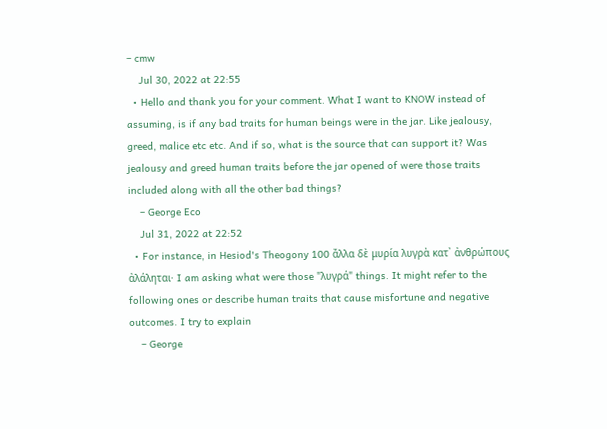– cmw
    Jul 30, 2022 at 22:55
  • Hello and thank you for your comment. What I want to KNOW instead of assuming, is if any bad traits for human beings were in the jar. Like jealousy, greed, malice etc etc. And if so, what is the source that can support it? Was jealousy and greed human traits before the jar opened of were those traits included along with all the other bad things?
    – George Eco
    Jul 31, 2022 at 22:52
  • For instance, in Hesiod's Theogony 100 ἄλλα δὲ μυρία λυγρὰ κατ᾽ ἀνθρώπους ἀλάληται· I am asking what were those "λυγρά" things. It might refer to the following ones or describe human traits that cause misfortune and negative outcomes. I try to explain
    – George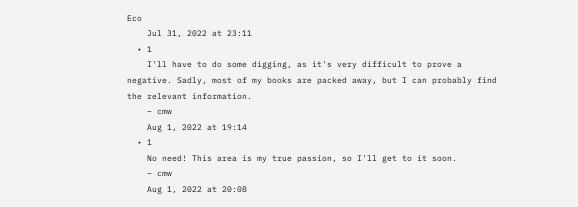Eco
    Jul 31, 2022 at 23:11
  • 1
    I'll have to do some digging, as it's very difficult to prove a negative. Sadly, most of my books are packed away, but I can probably find the relevant information.
    – cmw
    Aug 1, 2022 at 19:14
  • 1
    No need! This area is my true passion, so I'll get to it soon.
    – cmw
    Aug 1, 2022 at 20:08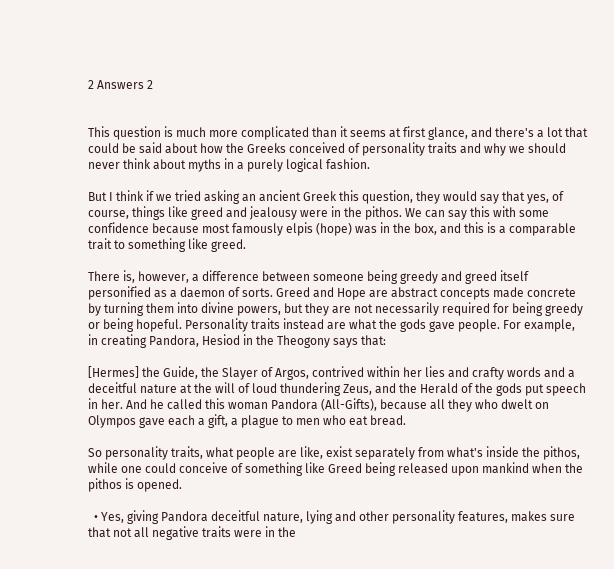2 Answers 2


This question is much more complicated than it seems at first glance, and there's a lot that could be said about how the Greeks conceived of personality traits and why we should never think about myths in a purely logical fashion.

But I think if we tried asking an ancient Greek this question, they would say that yes, of course, things like greed and jealousy were in the pithos. We can say this with some confidence because most famously elpis (hope) was in the box, and this is a comparable trait to something like greed.

There is, however, a difference between someone being greedy and greed itself personified as a daemon of sorts. Greed and Hope are abstract concepts made concrete by turning them into divine powers, but they are not necessarily required for being greedy or being hopeful. Personality traits instead are what the gods gave people. For example, in creating Pandora, Hesiod in the Theogony says that:

[Hermes] the Guide, the Slayer of Argos, contrived within her lies and crafty words and a deceitful nature at the will of loud thundering Zeus, and the Herald of the gods put speech in her. And he called this woman Pandora (All-Gifts), because all they who dwelt on Olympos gave each a gift, a plague to men who eat bread.

So personality traits, what people are like, exist separately from what's inside the pithos, while one could conceive of something like Greed being released upon mankind when the pithos is opened.

  • Yes, giving Pandora deceitful nature, lying and other personality features, makes sure that not all negative traits were in the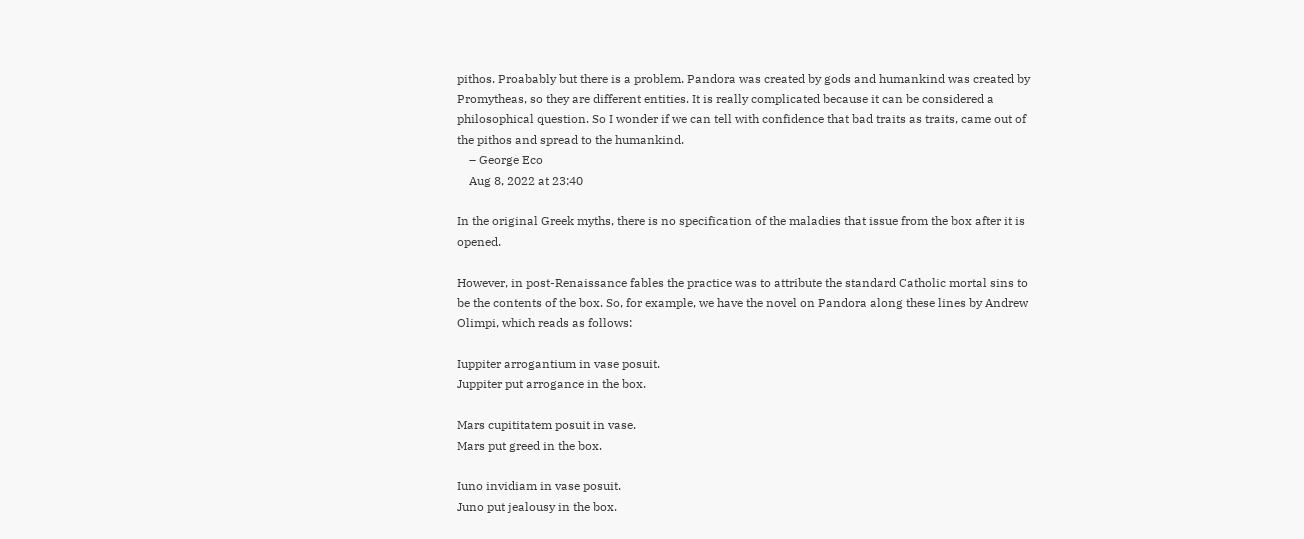pithos. Proabably but there is a problem. Pandora was created by gods and humankind was created by Promytheas, so they are different entities. It is really complicated because it can be considered a philosophical question. So I wonder if we can tell with confidence that bad traits as traits, came out of the pithos and spread to the humankind.
    – George Eco
    Aug 8, 2022 at 23:40

In the original Greek myths, there is no specification of the maladies that issue from the box after it is opened.

However, in post-Renaissance fables the practice was to attribute the standard Catholic mortal sins to be the contents of the box. So, for example, we have the novel on Pandora along these lines by Andrew Olimpi, which reads as follows:

Iuppiter arrogantium in vase posuit.
Juppiter put arrogance in the box.

Mars cupititatem posuit in vase.
Mars put greed in the box.

Iuno invidiam in vase posuit.
Juno put jealousy in the box.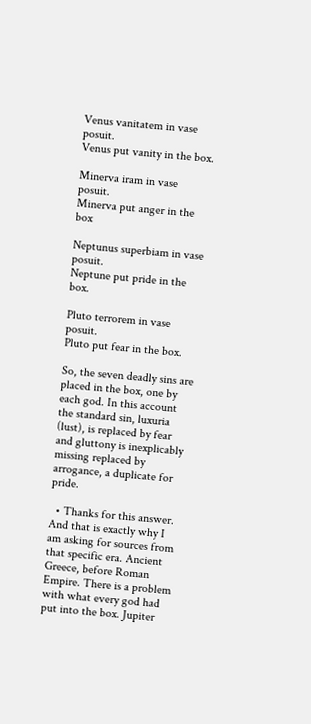Venus vanitatem in vase posuit.
Venus put vanity in the box.

Minerva iram in vase posuit.
Minerva put anger in the box

Neptunus superbiam in vase posuit.
Neptune put pride in the box.

Pluto terrorem in vase posuit.
Pluto put fear in the box.

So, the seven deadly sins are placed in the box, one by each god. In this account the standard sin, luxuria (lust), is replaced by fear and gluttony is inexplicably missing replaced by arrogance, a duplicate for pride.

  • Thanks for this answer. And that is exactly why I am asking for sources from that specific era. Ancient Greece, before Roman Empire. There is a problem with what every god had put into the box. Jupiter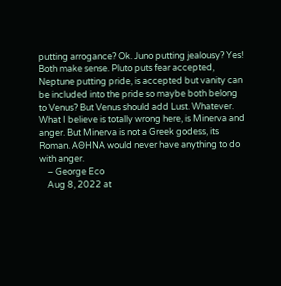putting arrogance? Ok. Juno putting jealousy? Yes! Both make sense. Pluto puts fear accepted, Neptune putting pride, is accepted but vanity can be included into the pride so maybe both belong to Venus? But Venus should add Lust. Whatever. What I believe is totally wrong here, is Minerva and anger. But Minerva is not a Greek godess, its Roman. ΑΘΗΝΑ would never have anything to do with anger.
    – George Eco
    Aug 8, 2022 at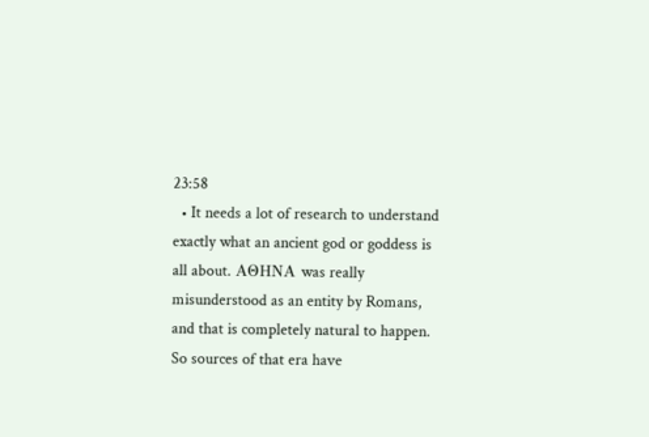23:58
  • It needs a lot of research to understand exactly what an ancient god or goddess is all about. ΑΘΗΝΑ was really misunderstood as an entity by Romans, and that is completely natural to happen. So sources of that era have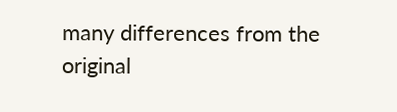many differences from the original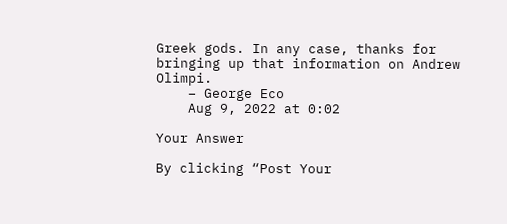Greek gods. In any case, thanks for bringing up that information on Andrew Olimpi.
    – George Eco
    Aug 9, 2022 at 0:02

Your Answer

By clicking “Post Your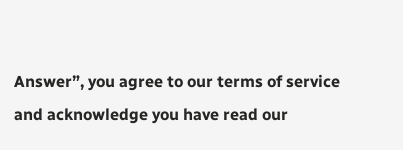Answer”, you agree to our terms of service and acknowledge you have read our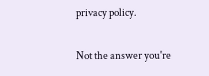privacy policy.

Not the answer you're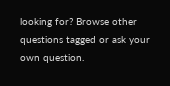looking for? Browse other questions tagged or ask your own question.